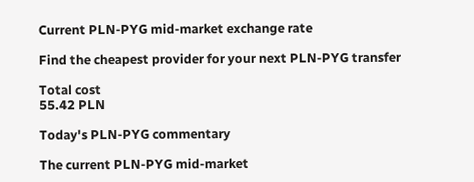Current PLN-PYG mid-market exchange rate

Find the cheapest provider for your next PLN-PYG transfer

Total cost
55.42 PLN

Today's PLN-PYG commentary

The current PLN-PYG mid-market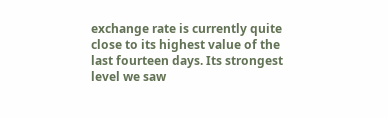exchange rate is currently quite close to its highest value of the last fourteen days. Its strongest level we saw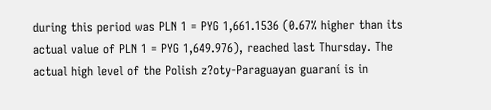during this period was PLN 1 = PYG 1,661.1536 (0.67% higher than its actual value of PLN 1 = PYG 1,649.976), reached last Thursday. The actual high level of the Polish z?oty-Paraguayan guaraní is in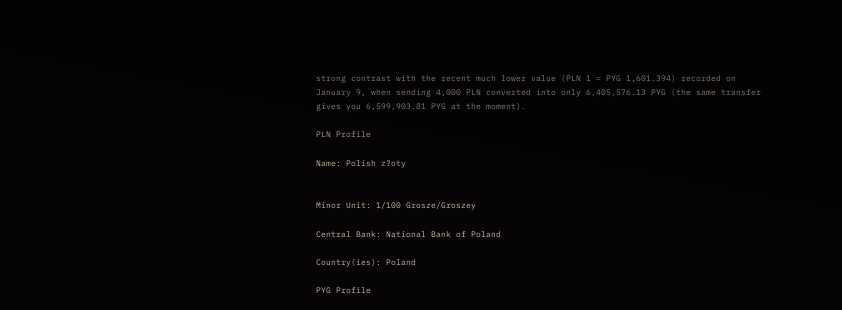strong contrast with the recent much lower value (PLN 1 = PYG 1,601.394) recorded on January 9, when sending 4,000 PLN converted into only 6,405,576.13 PYG (the same transfer gives you 6,599,903.81 PYG at the moment).

PLN Profile

Name: Polish z?oty


Minor Unit: 1/100 Grosze/Groszey

Central Bank: National Bank of Poland

Country(ies): Poland

PYG Profile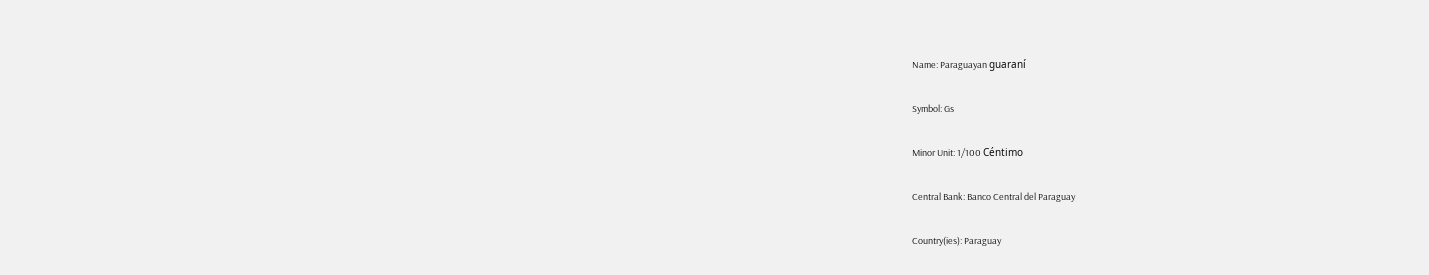Name: Paraguayan guaraní

Symbol: Gs

Minor Unit: 1/100 Céntimo

Central Bank: Banco Central del Paraguay

Country(ies): Paraguay